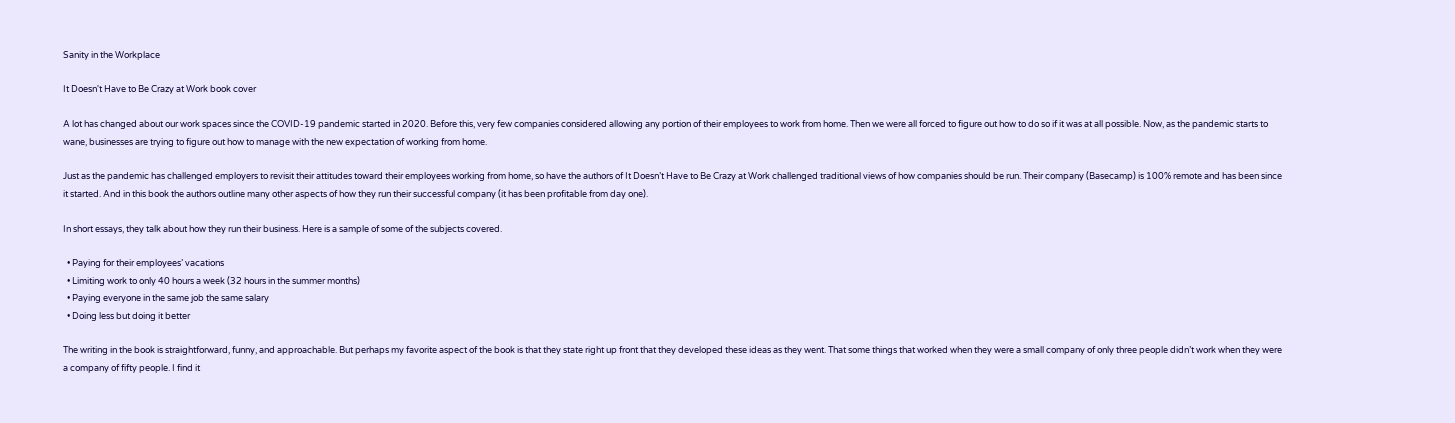Sanity in the Workplace

It Doesn't Have to Be Crazy at Work book cover

A lot has changed about our work spaces since the COVID-19 pandemic started in 2020. Before this, very few companies considered allowing any portion of their employees to work from home. Then we were all forced to figure out how to do so if it was at all possible. Now, as the pandemic starts to wane, businesses are trying to figure out how to manage with the new expectation of working from home.

Just as the pandemic has challenged employers to revisit their attitudes toward their employees working from home, so have the authors of It Doesn’t Have to Be Crazy at Work challenged traditional views of how companies should be run. Their company (Basecamp) is 100% remote and has been since it started. And in this book the authors outline many other aspects of how they run their successful company (it has been profitable from day one).

In short essays, they talk about how they run their business. Here is a sample of some of the subjects covered.

  • Paying for their employees’ vacations
  • Limiting work to only 40 hours a week (32 hours in the summer months)
  • Paying everyone in the same job the same salary
  • Doing less but doing it better

The writing in the book is straightforward, funny, and approachable. But perhaps my favorite aspect of the book is that they state right up front that they developed these ideas as they went. That some things that worked when they were a small company of only three people didn’t work when they were a company of fifty people. I find it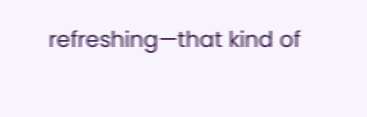refreshing—that kind of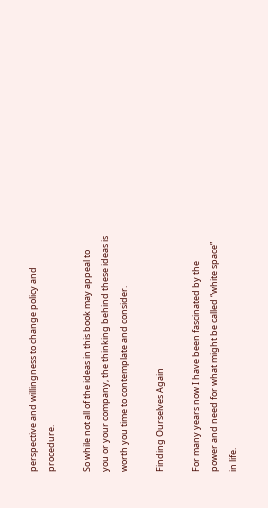perspective and willingness to change policy and procedure.

So while not all of the ideas in this book may appeal to you or your company, the thinking behind these ideas is worth you time to contemplate and consider.

Finding Ourselves Again

For many years now I have been fascinated by the power and need for what might be called “white space” in life.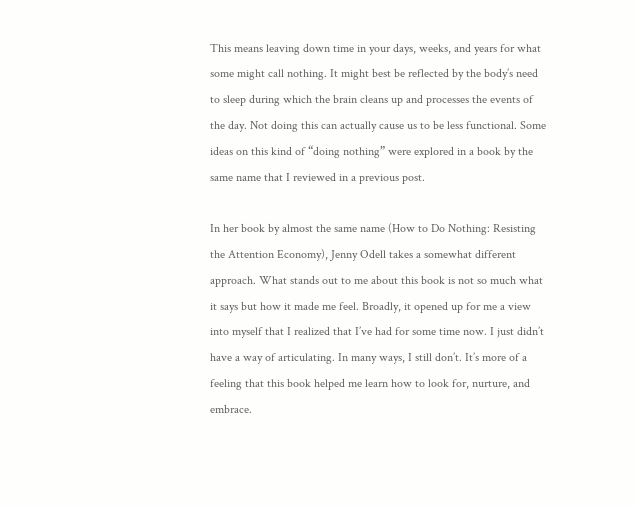This means leaving down time in your days, weeks, and years for what some might call nothing. It might best be reflected by the body’s need to sleep during which the brain cleans up and processes the events of the day. Not doing this can actually cause us to be less functional. Some ideas on this kind of “doing nothing” were explored in a book by the same name that I reviewed in a previous post.

In her book by almost the same name (How to Do Nothing: Resisting the Attention Economy), Jenny Odell takes a somewhat different approach. What stands out to me about this book is not so much what it says but how it made me feel. Broadly, it opened up for me a view into myself that I realized that I’ve had for some time now. I just didn’t have a way of articulating. In many ways, I still don’t. It’s more of a feeling that this book helped me learn how to look for, nurture, and embrace.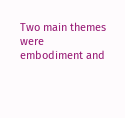Two main themes were embodiment and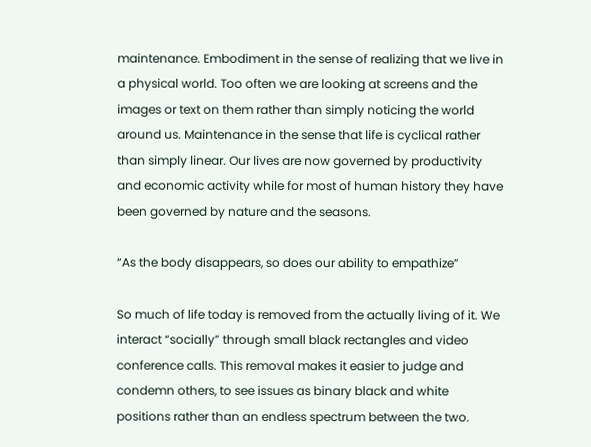maintenance. Embodiment in the sense of realizing that we live in a physical world. Too often we are looking at screens and the images or text on them rather than simply noticing the world around us. Maintenance in the sense that life is cyclical rather than simply linear. Our lives are now governed by productivity and economic activity while for most of human history they have been governed by nature and the seasons.

“As the body disappears, so does our ability to empathize”

So much of life today is removed from the actually living of it. We interact “socially” through small black rectangles and video conference calls. This removal makes it easier to judge and condemn others, to see issues as binary black and white positions rather than an endless spectrum between the two.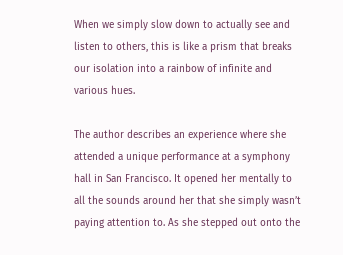When we simply slow down to actually see and listen to others, this is like a prism that breaks our isolation into a rainbow of infinite and various hues.

The author describes an experience where she attended a unique performance at a symphony hall in San Francisco. It opened her mentally to all the sounds around her that she simply wasn’t paying attention to. As she stepped out onto the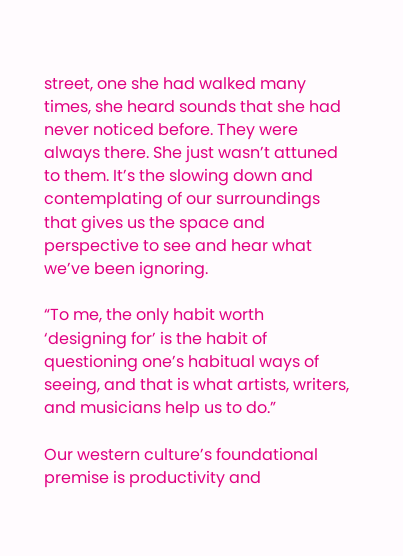street, one she had walked many times, she heard sounds that she had never noticed before. They were always there. She just wasn’t attuned to them. It’s the slowing down and contemplating of our surroundings that gives us the space and perspective to see and hear what we’ve been ignoring.

“To me, the only habit worth ‘designing for’ is the habit of questioning one’s habitual ways of seeing, and that is what artists, writers, and musicians help us to do.”

Our western culture’s foundational premise is productivity and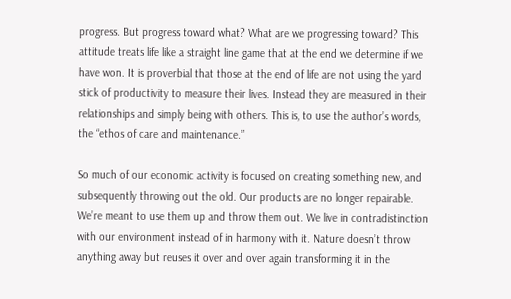progress. But progress toward what? What are we progressing toward? This attitude treats life like a straight line game that at the end we determine if we have won. It is proverbial that those at the end of life are not using the yard stick of productivity to measure their lives. Instead they are measured in their relationships and simply being with others. This is, to use the author’s words, the “ethos of care and maintenance.”

So much of our economic activity is focused on creating something new, and subsequently throwing out the old. Our products are no longer repairable. We’re meant to use them up and throw them out. We live in contradistinction with our environment instead of in harmony with it. Nature doesn’t throw anything away but reuses it over and over again transforming it in the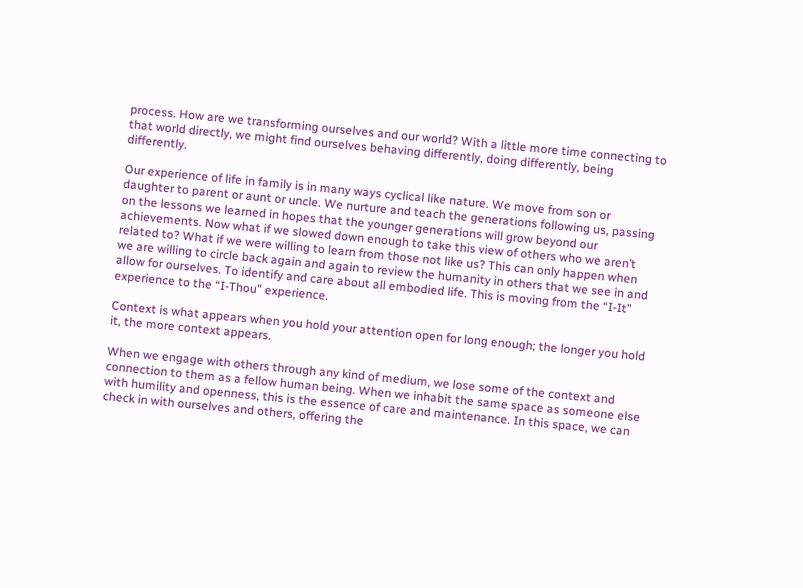process. How are we transforming ourselves and our world? With a little more time connecting to that world directly, we might find ourselves behaving differently, doing differently, being differently.

Our experience of life in family is in many ways cyclical like nature. We move from son or daughter to parent or aunt or uncle. We nurture and teach the generations following us, passing on the lessons we learned in hopes that the younger generations will grow beyond our achievements. Now what if we slowed down enough to take this view of others who we aren’t related to? What if we were willing to learn from those not like us? This can only happen when we are willing to circle back again and again to review the humanity in others that we see in and allow for ourselves. To identify and care about all embodied life. This is moving from the “I-It” experience to the “I-Thou” experience.

Context is what appears when you hold your attention open for long enough; the longer you hold it, the more context appears.

When we engage with others through any kind of medium, we lose some of the context and connection to them as a fellow human being. When we inhabit the same space as someone else with humility and openness, this is the essence of care and maintenance. In this space, we can check in with ourselves and others, offering the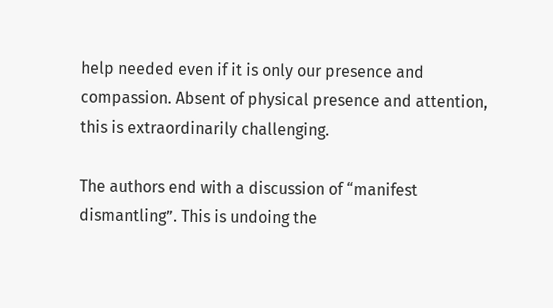help needed even if it is only our presence and compassion. Absent of physical presence and attention, this is extraordinarily challenging.

The authors end with a discussion of “manifest dismantling”. This is undoing the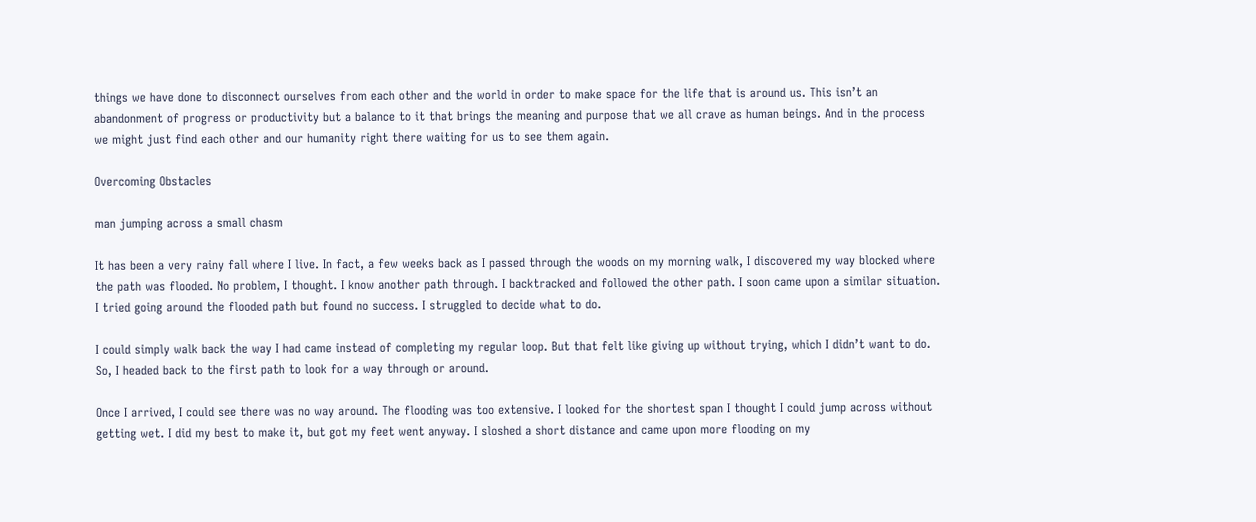things we have done to disconnect ourselves from each other and the world in order to make space for the life that is around us. This isn’t an abandonment of progress or productivity but a balance to it that brings the meaning and purpose that we all crave as human beings. And in the process we might just find each other and our humanity right there waiting for us to see them again.

Overcoming Obstacles

man jumping across a small chasm

It has been a very rainy fall where I live. In fact, a few weeks back as I passed through the woods on my morning walk, I discovered my way blocked where the path was flooded. No problem, I thought. I know another path through. I backtracked and followed the other path. I soon came upon a similar situation. I tried going around the flooded path but found no success. I struggled to decide what to do.

I could simply walk back the way I had came instead of completing my regular loop. But that felt like giving up without trying, which I didn’t want to do. So, I headed back to the first path to look for a way through or around.

Once I arrived, I could see there was no way around. The flooding was too extensive. I looked for the shortest span I thought I could jump across without getting wet. I did my best to make it, but got my feet went anyway. I sloshed a short distance and came upon more flooding on my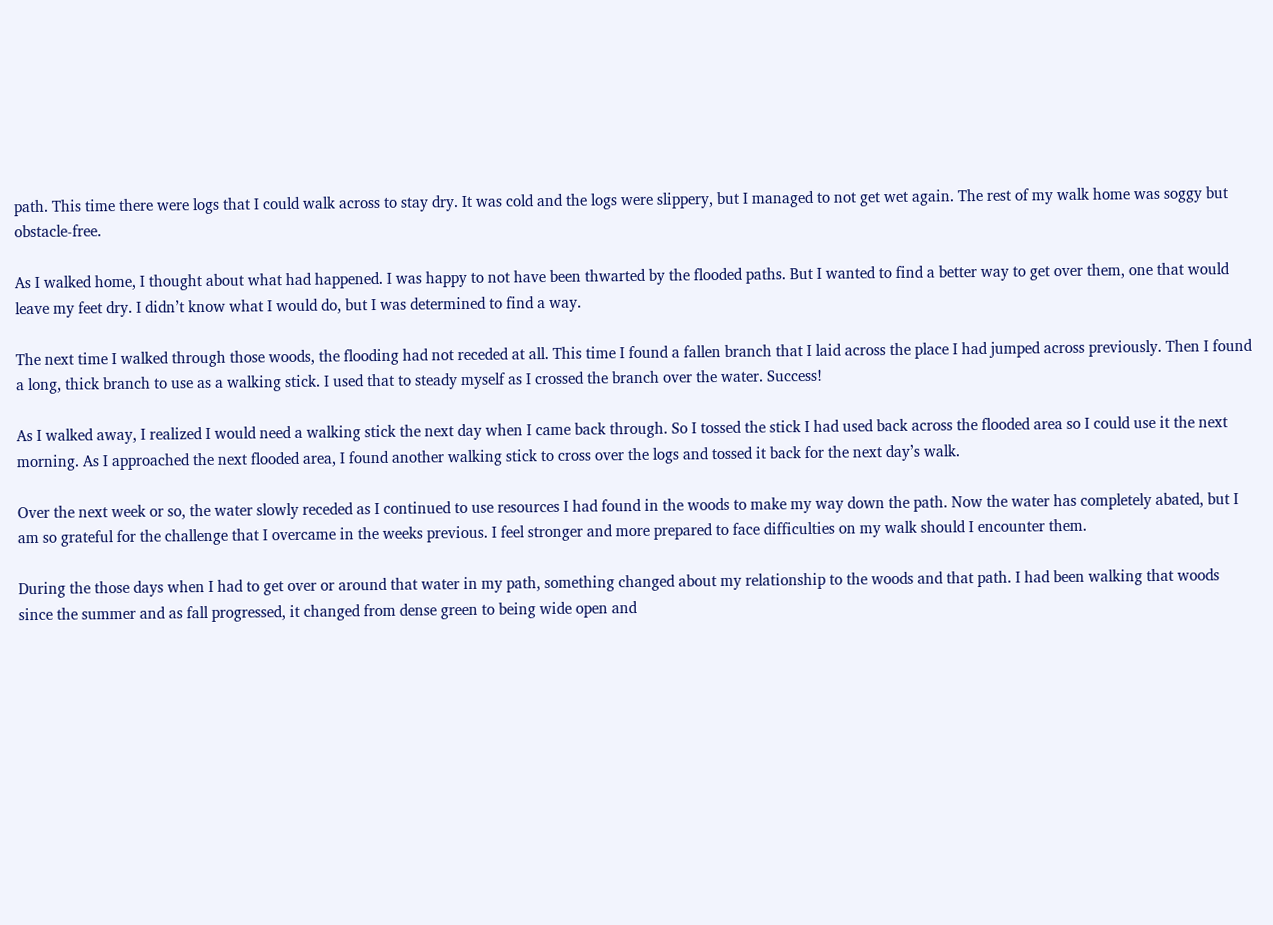path. This time there were logs that I could walk across to stay dry. It was cold and the logs were slippery, but I managed to not get wet again. The rest of my walk home was soggy but obstacle-free.

As I walked home, I thought about what had happened. I was happy to not have been thwarted by the flooded paths. But I wanted to find a better way to get over them, one that would leave my feet dry. I didn’t know what I would do, but I was determined to find a way.

The next time I walked through those woods, the flooding had not receded at all. This time I found a fallen branch that I laid across the place I had jumped across previously. Then I found a long, thick branch to use as a walking stick. I used that to steady myself as I crossed the branch over the water. Success!

As I walked away, I realized I would need a walking stick the next day when I came back through. So I tossed the stick I had used back across the flooded area so I could use it the next morning. As I approached the next flooded area, I found another walking stick to cross over the logs and tossed it back for the next day’s walk.

Over the next week or so, the water slowly receded as I continued to use resources I had found in the woods to make my way down the path. Now the water has completely abated, but I am so grateful for the challenge that I overcame in the weeks previous. I feel stronger and more prepared to face difficulties on my walk should I encounter them.

During the those days when I had to get over or around that water in my path, something changed about my relationship to the woods and that path. I had been walking that woods since the summer and as fall progressed, it changed from dense green to being wide open and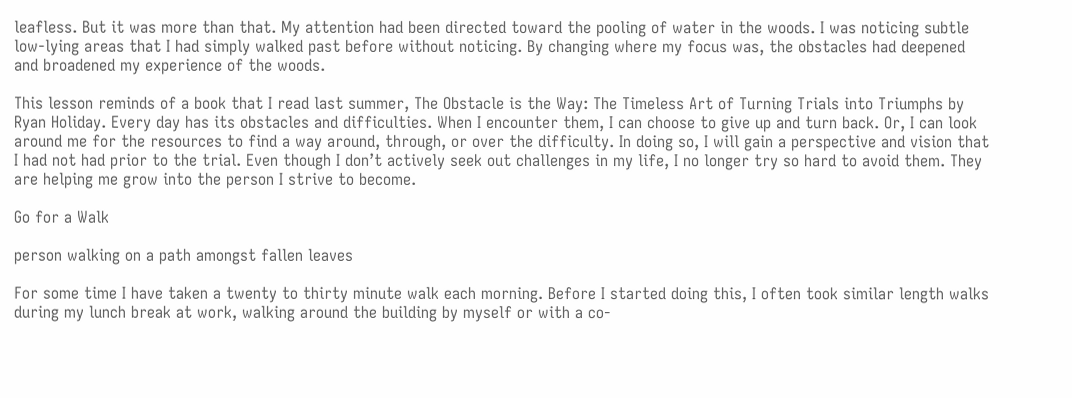leafless. But it was more than that. My attention had been directed toward the pooling of water in the woods. I was noticing subtle low-lying areas that I had simply walked past before without noticing. By changing where my focus was, the obstacles had deepened and broadened my experience of the woods.

This lesson reminds of a book that I read last summer, The Obstacle is the Way: The Timeless Art of Turning Trials into Triumphs by Ryan Holiday. Every day has its obstacles and difficulties. When I encounter them, I can choose to give up and turn back. Or, I can look around me for the resources to find a way around, through, or over the difficulty. In doing so, I will gain a perspective and vision that I had not had prior to the trial. Even though I don’t actively seek out challenges in my life, I no longer try so hard to avoid them. They are helping me grow into the person I strive to become.

Go for a Walk

person walking on a path amongst fallen leaves

For some time I have taken a twenty to thirty minute walk each morning. Before I started doing this, I often took similar length walks during my lunch break at work, walking around the building by myself or with a co-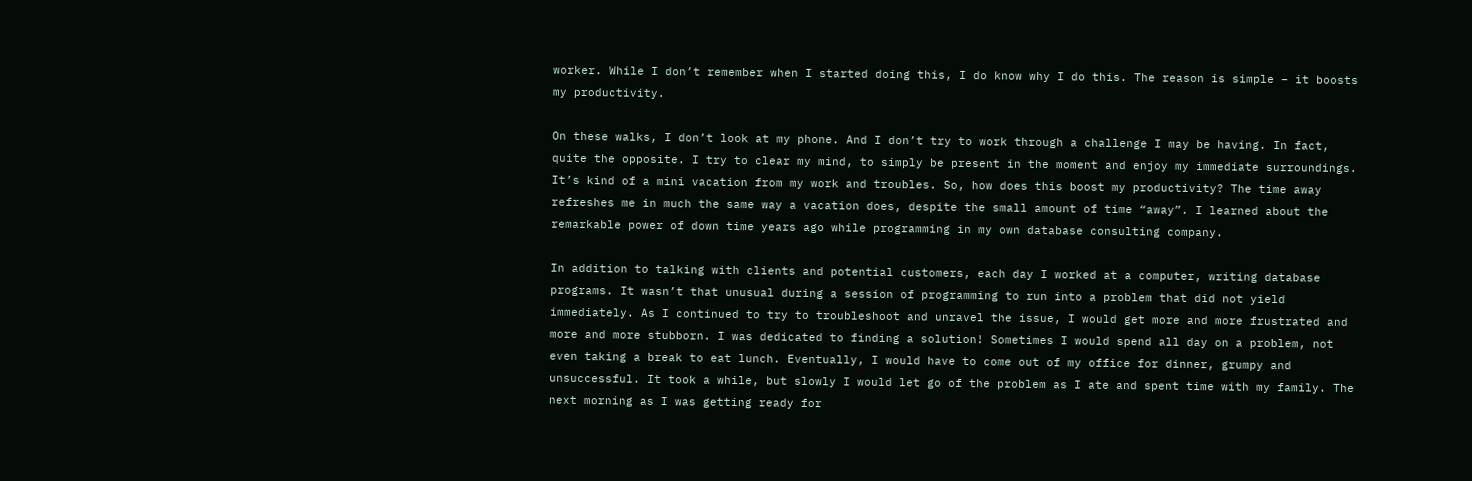worker. While I don’t remember when I started doing this, I do know why I do this. The reason is simple – it boosts my productivity.

On these walks, I don’t look at my phone. And I don’t try to work through a challenge I may be having. In fact, quite the opposite. I try to clear my mind, to simply be present in the moment and enjoy my immediate surroundings. It’s kind of a mini vacation from my work and troubles. So, how does this boost my productivity? The time away refreshes me in much the same way a vacation does, despite the small amount of time “away”. I learned about the remarkable power of down time years ago while programming in my own database consulting company.

In addition to talking with clients and potential customers, each day I worked at a computer, writing database programs. It wasn’t that unusual during a session of programming to run into a problem that did not yield immediately. As I continued to try to troubleshoot and unravel the issue, I would get more and more frustrated and more and more stubborn. I was dedicated to finding a solution! Sometimes I would spend all day on a problem, not even taking a break to eat lunch. Eventually, I would have to come out of my office for dinner, grumpy and unsuccessful. It took a while, but slowly I would let go of the problem as I ate and spent time with my family. The next morning as I was getting ready for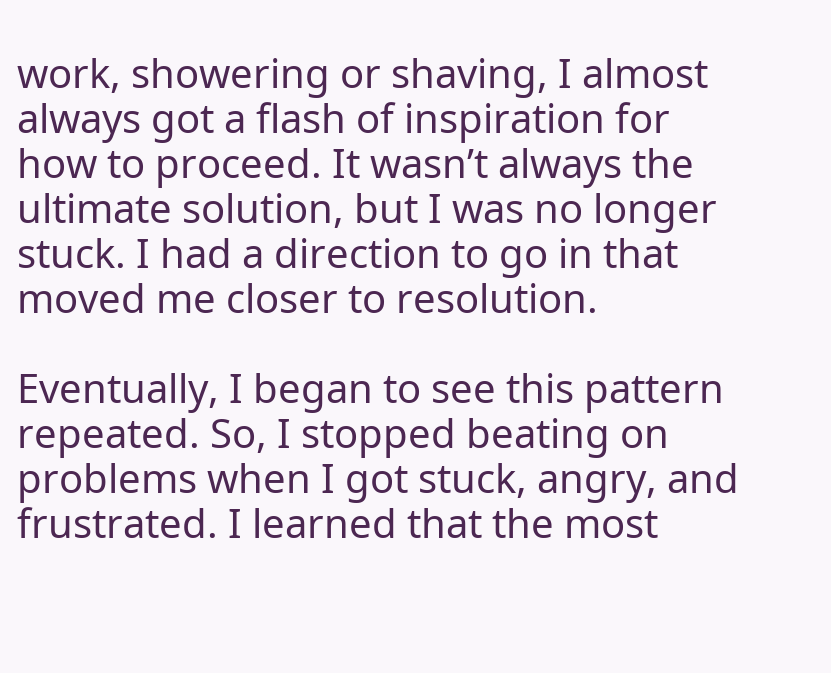work, showering or shaving, I almost always got a flash of inspiration for how to proceed. It wasn’t always the ultimate solution, but I was no longer stuck. I had a direction to go in that moved me closer to resolution.

Eventually, I began to see this pattern repeated. So, I stopped beating on problems when I got stuck, angry, and frustrated. I learned that the most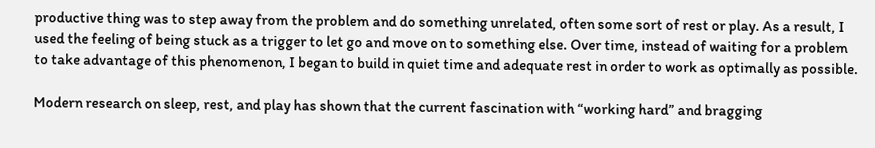productive thing was to step away from the problem and do something unrelated, often some sort of rest or play. As a result, I used the feeling of being stuck as a trigger to let go and move on to something else. Over time, instead of waiting for a problem to take advantage of this phenomenon, I began to build in quiet time and adequate rest in order to work as optimally as possible.

Modern research on sleep, rest, and play has shown that the current fascination with “working hard” and bragging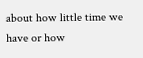about how little time we have or how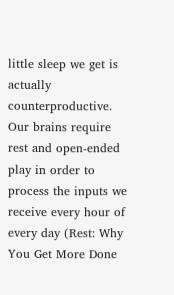little sleep we get is actually counterproductive. Our brains require rest and open-ended play in order to process the inputs we receive every hour of every day (Rest: Why You Get More Done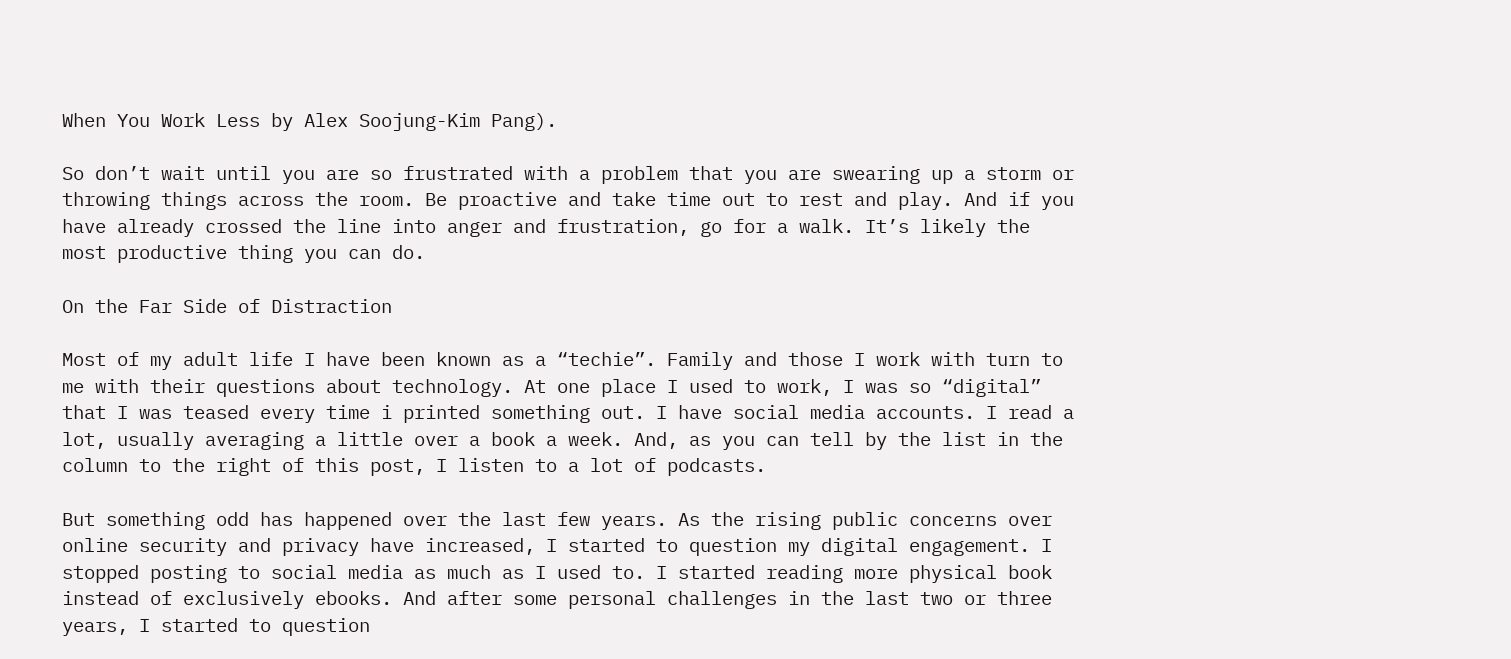When You Work Less by Alex Soojung-Kim Pang).

So don’t wait until you are so frustrated with a problem that you are swearing up a storm or throwing things across the room. Be proactive and take time out to rest and play. And if you have already crossed the line into anger and frustration, go for a walk. It’s likely the most productive thing you can do.

On the Far Side of Distraction

Most of my adult life I have been known as a “techie”. Family and those I work with turn to me with their questions about technology. At one place I used to work, I was so “digital” that I was teased every time i printed something out. I have social media accounts. I read a lot, usually averaging a little over a book a week. And, as you can tell by the list in the column to the right of this post, I listen to a lot of podcasts.

But something odd has happened over the last few years. As the rising public concerns over online security and privacy have increased, I started to question my digital engagement. I stopped posting to social media as much as I used to. I started reading more physical book instead of exclusively ebooks. And after some personal challenges in the last two or three years, I started to question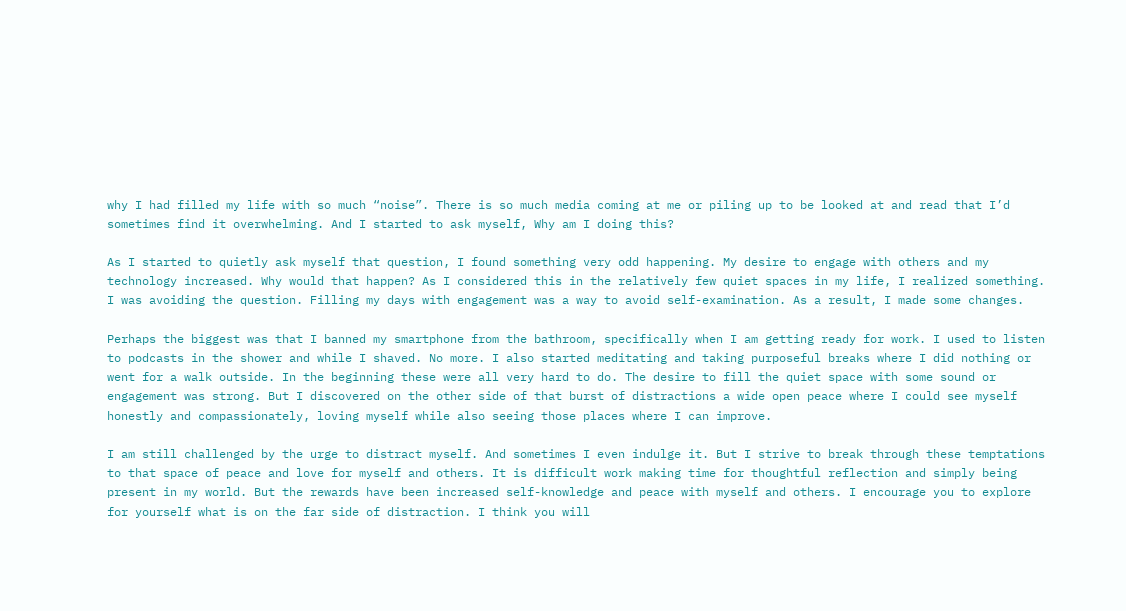why I had filled my life with so much “noise”. There is so much media coming at me or piling up to be looked at and read that I’d sometimes find it overwhelming. And I started to ask myself, Why am I doing this?

As I started to quietly ask myself that question, I found something very odd happening. My desire to engage with others and my technology increased. Why would that happen? As I considered this in the relatively few quiet spaces in my life, I realized something. I was avoiding the question. Filling my days with engagement was a way to avoid self-examination. As a result, I made some changes.

Perhaps the biggest was that I banned my smartphone from the bathroom, specifically when I am getting ready for work. I used to listen to podcasts in the shower and while I shaved. No more. I also started meditating and taking purposeful breaks where I did nothing or went for a walk outside. In the beginning these were all very hard to do. The desire to fill the quiet space with some sound or engagement was strong. But I discovered on the other side of that burst of distractions a wide open peace where I could see myself honestly and compassionately, loving myself while also seeing those places where I can improve.

I am still challenged by the urge to distract myself. And sometimes I even indulge it. But I strive to break through these temptations to that space of peace and love for myself and others. It is difficult work making time for thoughtful reflection and simply being present in my world. But the rewards have been increased self-knowledge and peace with myself and others. I encourage you to explore for yourself what is on the far side of distraction. I think you will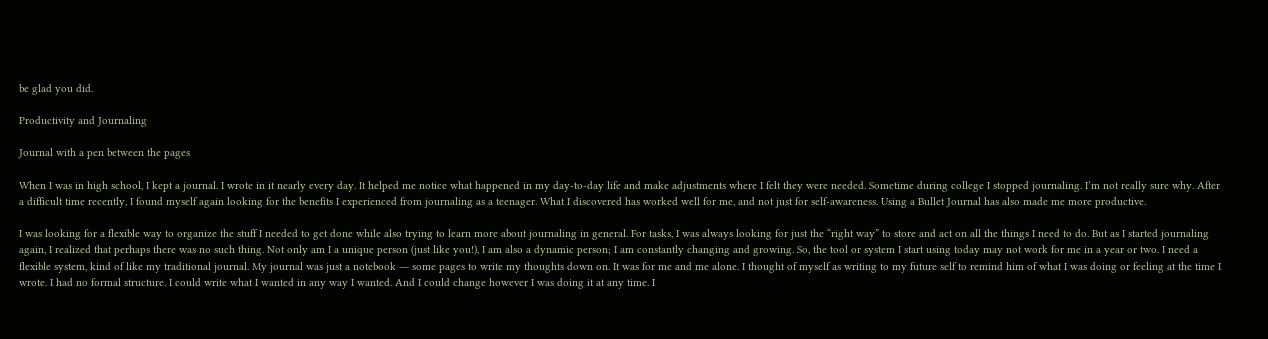be glad you did.

Productivity and Journaling

Journal with a pen between the pages

When I was in high school, I kept a journal. I wrote in it nearly every day. It helped me notice what happened in my day-to-day life and make adjustments where I felt they were needed. Sometime during college I stopped journaling. I’m not really sure why. After a difficult time recently, I found myself again looking for the benefits I experienced from journaling as a teenager. What I discovered has worked well for me, and not just for self-awareness. Using a Bullet Journal has also made me more productive.

I was looking for a flexible way to organize the stuff I needed to get done while also trying to learn more about journaling in general. For tasks, I was always looking for just the “right way” to store and act on all the things I need to do. But as I started journaling again, I realized that perhaps there was no such thing. Not only am I a unique person (just like you!), I am also a dynamic person; I am constantly changing and growing. So, the tool or system I start using today may not work for me in a year or two. I need a flexible system, kind of like my traditional journal. My journal was just a notebook ― some pages to write my thoughts down on. It was for me and me alone. I thought of myself as writing to my future self to remind him of what I was doing or feeling at the time I wrote. I had no formal structure. I could write what I wanted in any way I wanted. And I could change however I was doing it at any time. I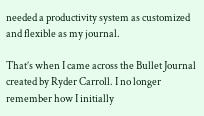needed a productivity system as customized and flexible as my journal.

That’s when I came across the Bullet Journal created by Ryder Carroll. I no longer remember how I initially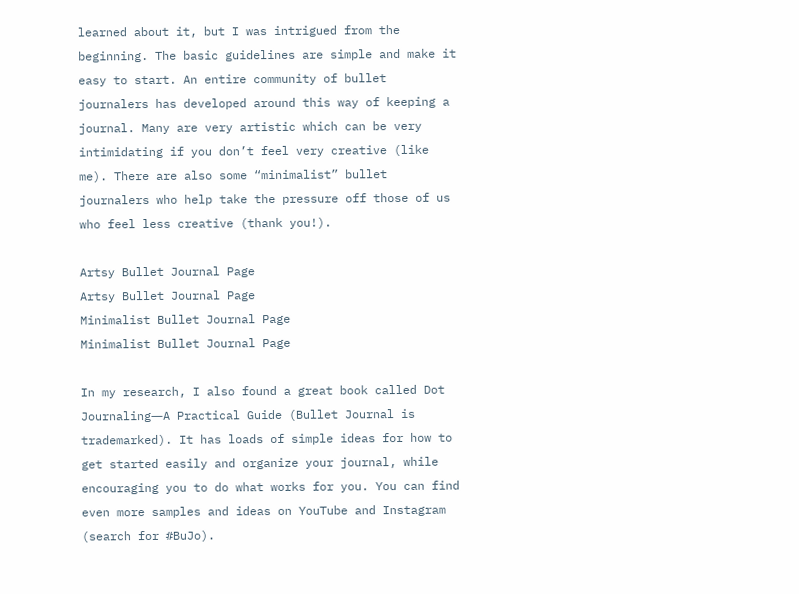learned about it, but I was intrigued from the beginning. The basic guidelines are simple and make it easy to start. An entire community of bullet journalers has developed around this way of keeping a journal. Many are very artistic which can be very intimidating if you don’t feel very creative (like me). There are also some “minimalist” bullet journalers who help take the pressure off those of us who feel less creative (thank you!).

Artsy Bullet Journal Page
Artsy Bullet Journal Page
Minimalist Bullet Journal Page
Minimalist Bullet Journal Page

In my research, I also found a great book called Dot Journaling―A Practical Guide (Bullet Journal is trademarked). It has loads of simple ideas for how to get started easily and organize your journal, while encouraging you to do what works for you. You can find even more samples and ideas on YouTube and Instagram (search for #BuJo).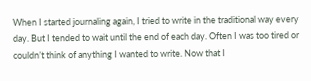When I started journaling again, I tried to write in the traditional way every day. But I tended to wait until the end of each day. Often I was too tired or couldn’t think of anything I wanted to write. Now that I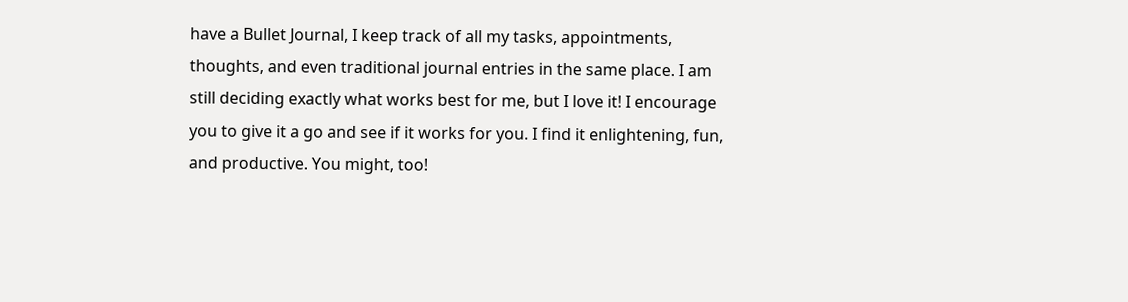have a Bullet Journal, I keep track of all my tasks, appointments, thoughts, and even traditional journal entries in the same place. I am still deciding exactly what works best for me, but I love it! I encourage you to give it a go and see if it works for you. I find it enlightening, fun, and productive. You might, too!